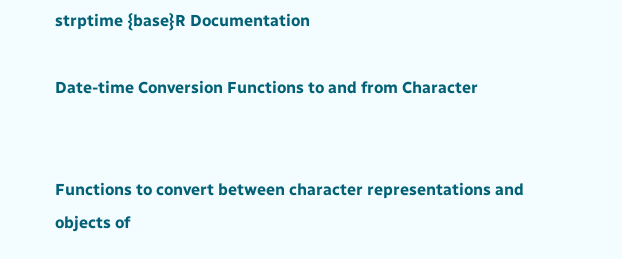strptime {base}R Documentation

Date-time Conversion Functions to and from Character


Functions to convert between character representations and objects of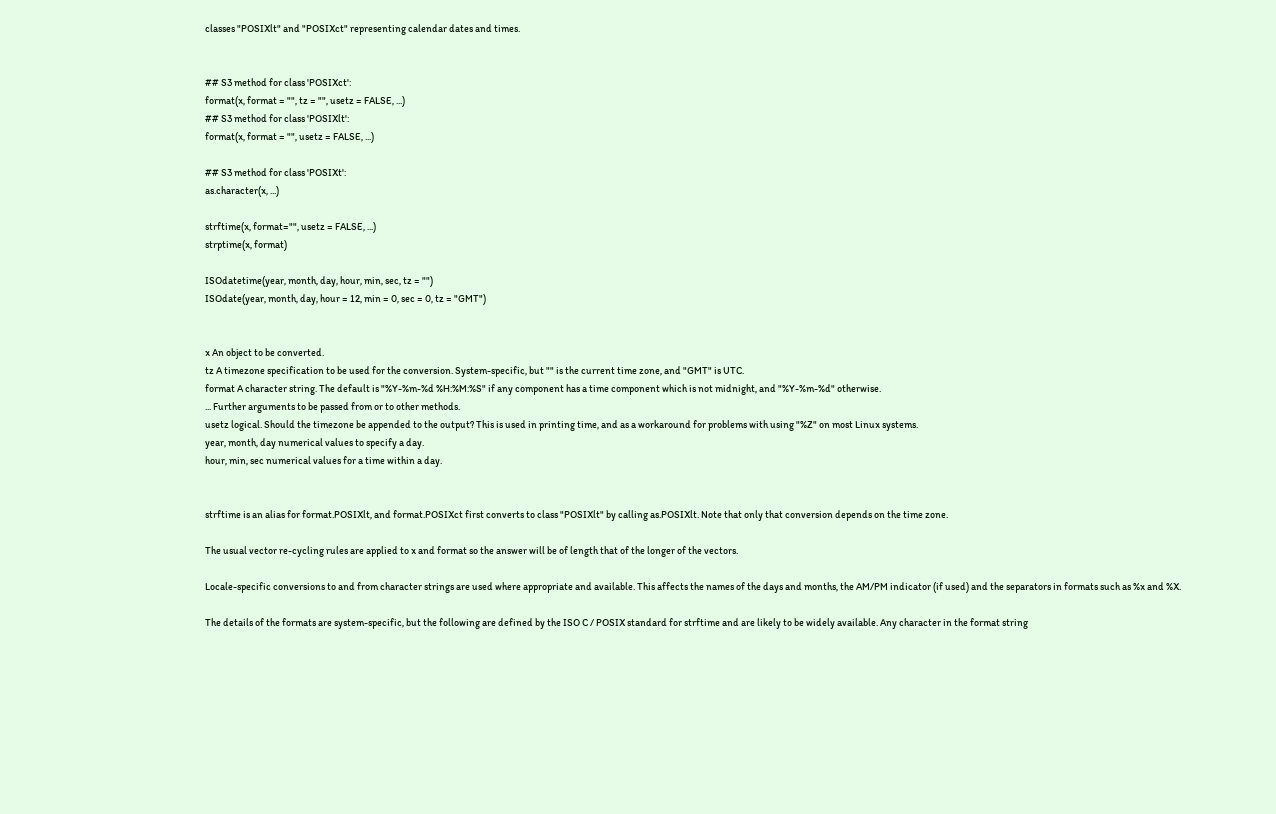classes "POSIXlt" and "POSIXct" representing calendar dates and times.


## S3 method for class 'POSIXct':
format(x, format = "", tz = "", usetz = FALSE, ...)
## S3 method for class 'POSIXlt':
format(x, format = "", usetz = FALSE, ...)

## S3 method for class 'POSIXt':
as.character(x, ...)

strftime(x, format="", usetz = FALSE, ...)
strptime(x, format)

ISOdatetime(year, month, day, hour, min, sec, tz = "")
ISOdate(year, month, day, hour = 12, min = 0, sec = 0, tz = "GMT")


x An object to be converted.
tz A timezone specification to be used for the conversion. System-specific, but "" is the current time zone, and "GMT" is UTC.
format A character string. The default is "%Y-%m-%d %H:%M:%S" if any component has a time component which is not midnight, and "%Y-%m-%d" otherwise.
... Further arguments to be passed from or to other methods.
usetz logical. Should the timezone be appended to the output? This is used in printing time, and as a workaround for problems with using "%Z" on most Linux systems.
year, month, day numerical values to specify a day.
hour, min, sec numerical values for a time within a day.


strftime is an alias for format.POSIXlt, and format.POSIXct first converts to class "POSIXlt" by calling as.POSIXlt. Note that only that conversion depends on the time zone.

The usual vector re-cycling rules are applied to x and format so the answer will be of length that of the longer of the vectors.

Locale-specific conversions to and from character strings are used where appropriate and available. This affects the names of the days and months, the AM/PM indicator (if used) and the separators in formats such as %x and %X.

The details of the formats are system-specific, but the following are defined by the ISO C / POSIX standard for strftime and are likely to be widely available. Any character in the format string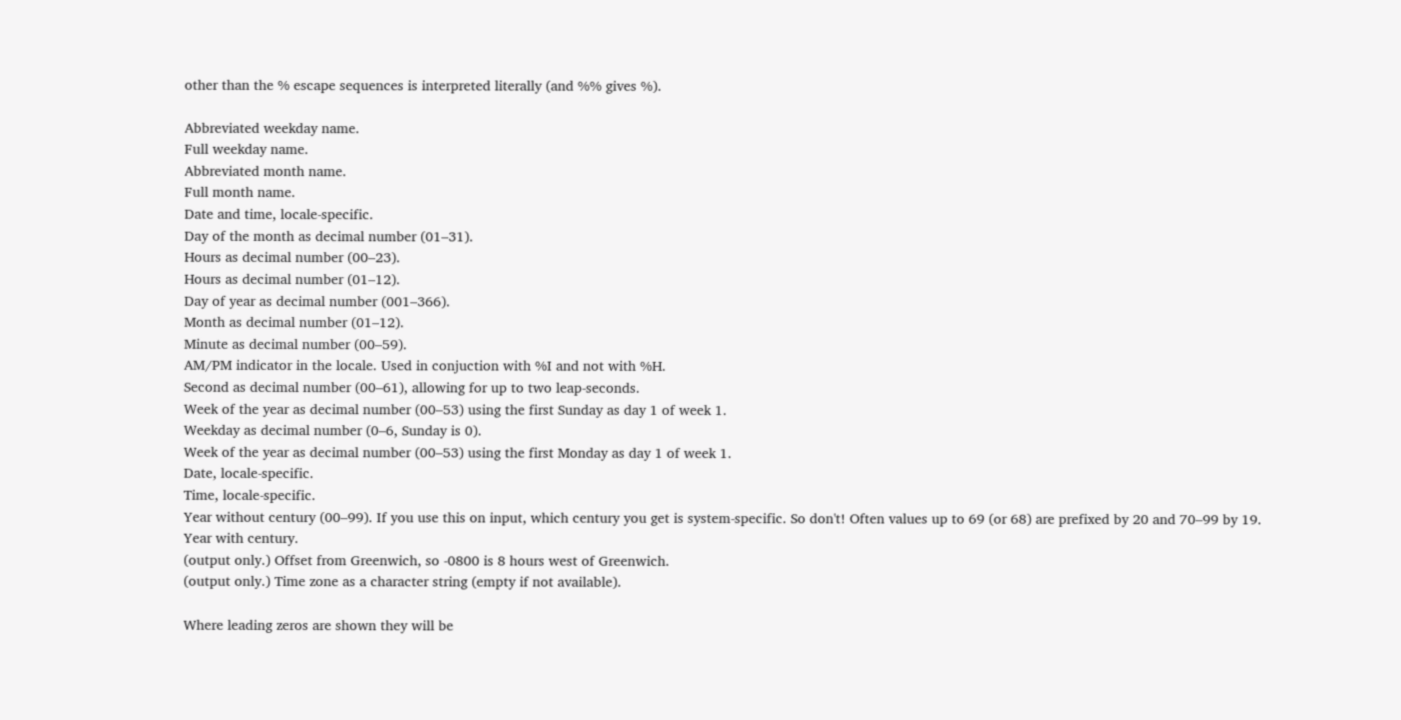other than the % escape sequences is interpreted literally (and %% gives %).

Abbreviated weekday name.
Full weekday name.
Abbreviated month name.
Full month name.
Date and time, locale-specific.
Day of the month as decimal number (01–31).
Hours as decimal number (00–23).
Hours as decimal number (01–12).
Day of year as decimal number (001–366).
Month as decimal number (01–12).
Minute as decimal number (00–59).
AM/PM indicator in the locale. Used in conjuction with %I and not with %H.
Second as decimal number (00–61), allowing for up to two leap-seconds.
Week of the year as decimal number (00–53) using the first Sunday as day 1 of week 1.
Weekday as decimal number (0–6, Sunday is 0).
Week of the year as decimal number (00–53) using the first Monday as day 1 of week 1.
Date, locale-specific.
Time, locale-specific.
Year without century (00–99). If you use this on input, which century you get is system-specific. So don't! Often values up to 69 (or 68) are prefixed by 20 and 70–99 by 19.
Year with century.
(output only.) Offset from Greenwich, so -0800 is 8 hours west of Greenwich.
(output only.) Time zone as a character string (empty if not available).

Where leading zeros are shown they will be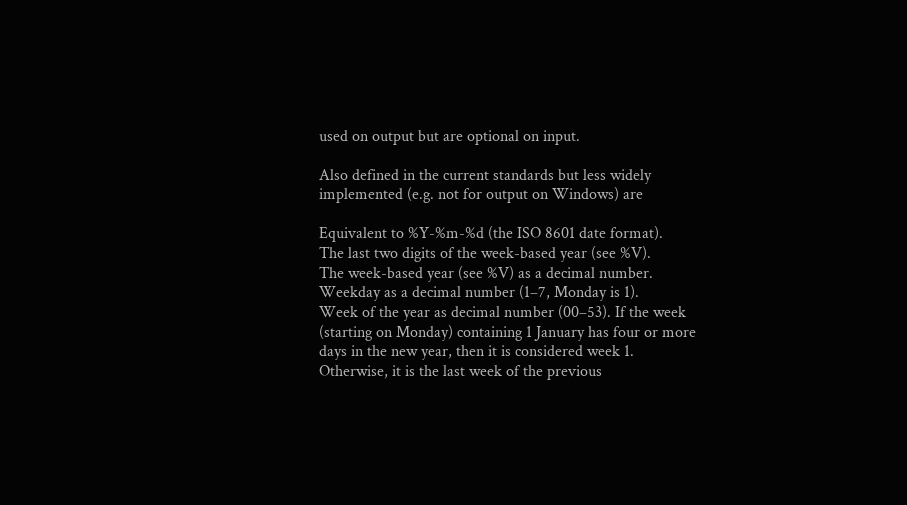used on output but are optional on input.

Also defined in the current standards but less widely implemented (e.g. not for output on Windows) are

Equivalent to %Y-%m-%d (the ISO 8601 date format).
The last two digits of the week-based year (see %V).
The week-based year (see %V) as a decimal number.
Weekday as a decimal number (1–7, Monday is 1).
Week of the year as decimal number (00–53). If the week (starting on Monday) containing 1 January has four or more days in the new year, then it is considered week 1. Otherwise, it is the last week of the previous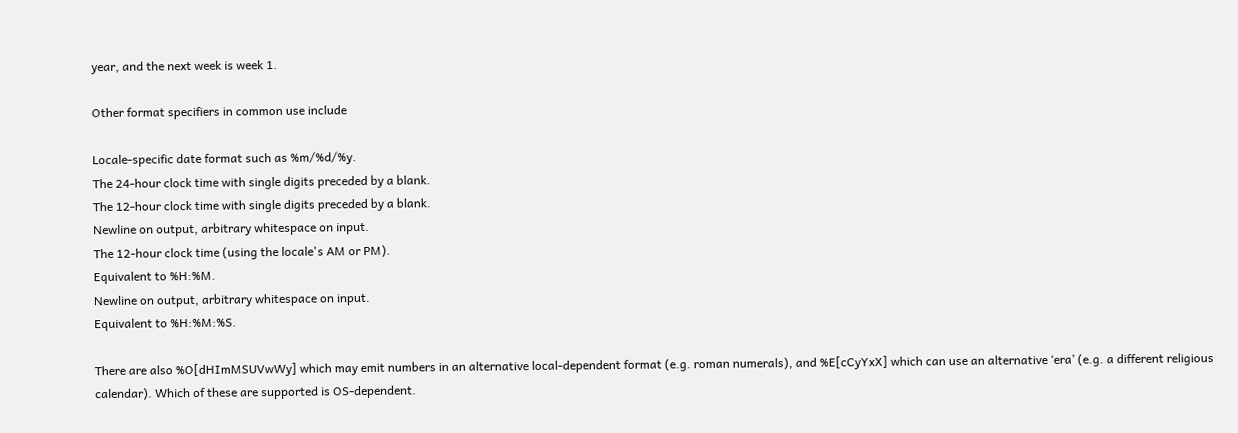year, and the next week is week 1.

Other format specifiers in common use include

Locale-specific date format such as %m/%d/%y.
The 24-hour clock time with single digits preceded by a blank.
The 12-hour clock time with single digits preceded by a blank.
Newline on output, arbitrary whitespace on input.
The 12-hour clock time (using the locale's AM or PM).
Equivalent to %H:%M.
Newline on output, arbitrary whitespace on input.
Equivalent to %H:%M:%S.

There are also %O[dHImMSUVwWy] which may emit numbers in an alternative local-dependent format (e.g. roman numerals), and %E[cCyYxX] which can use an alternative ‘era’ (e.g. a different religious calendar). Which of these are supported is OS-dependent.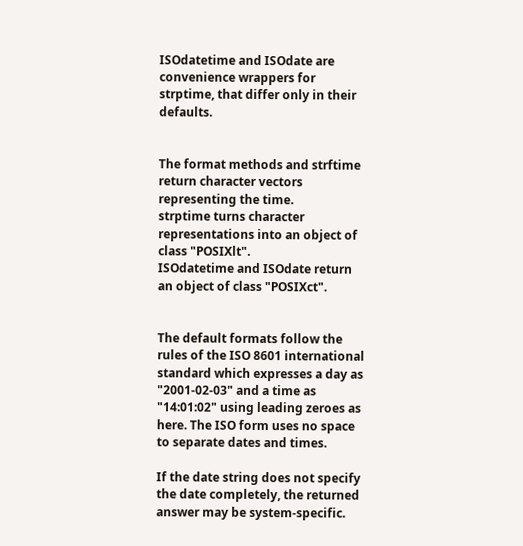ISOdatetime and ISOdate are convenience wrappers for strptime, that differ only in their defaults.


The format methods and strftime return character vectors representing the time.
strptime turns character representations into an object of class "POSIXlt".
ISOdatetime and ISOdate return an object of class "POSIXct".


The default formats follow the rules of the ISO 8601 international standard which expresses a day as "2001-02-03" and a time as "14:01:02" using leading zeroes as here. The ISO form uses no space to separate dates and times.

If the date string does not specify the date completely, the returned answer may be system-specific.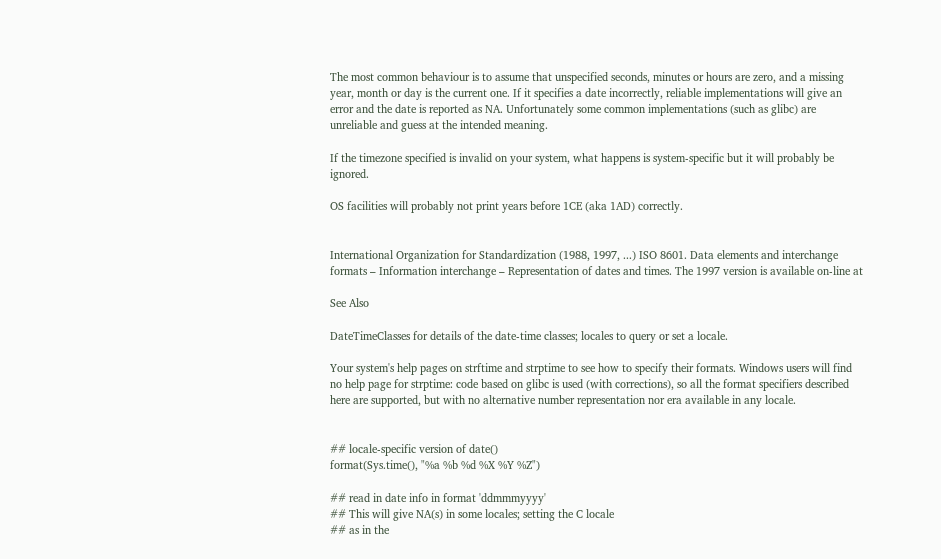The most common behaviour is to assume that unspecified seconds, minutes or hours are zero, and a missing year, month or day is the current one. If it specifies a date incorrectly, reliable implementations will give an error and the date is reported as NA. Unfortunately some common implementations (such as glibc) are unreliable and guess at the intended meaning.

If the timezone specified is invalid on your system, what happens is system-specific but it will probably be ignored.

OS facilities will probably not print years before 1CE (aka 1AD) correctly.


International Organization for Standardization (1988, 1997, ...) ISO 8601. Data elements and interchange formats – Information interchange – Representation of dates and times. The 1997 version is available on-line at

See Also

DateTimeClasses for details of the date-time classes; locales to query or set a locale.

Your system's help pages on strftime and strptime to see how to specify their formats. Windows users will find no help page for strptime: code based on glibc is used (with corrections), so all the format specifiers described here are supported, but with no alternative number representation nor era available in any locale.


## locale-specific version of date()
format(Sys.time(), "%a %b %d %X %Y %Z")

## read in date info in format 'ddmmmyyyy'
## This will give NA(s) in some locales; setting the C locale
## as in the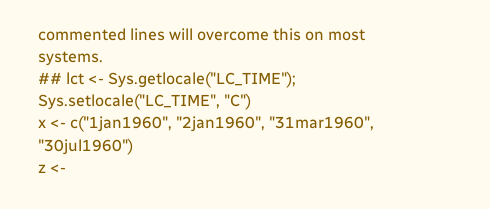commented lines will overcome this on most systems.
## lct <- Sys.getlocale("LC_TIME"); Sys.setlocale("LC_TIME", "C")
x <- c("1jan1960", "2jan1960", "31mar1960", "30jul1960")
z <-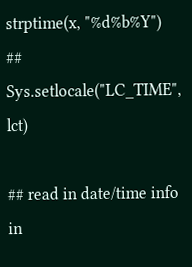strptime(x, "%d%b%Y")
## Sys.setlocale("LC_TIME", lct)

## read in date/time info in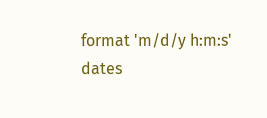format 'm/d/y h:m:s'
dates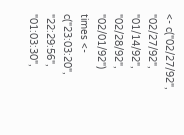<- c("02/27/92", "02/27/92", "01/14/92", "02/28/92", "02/01/92")
times <- c("23:03:20", "22:29:56", "01:03:30",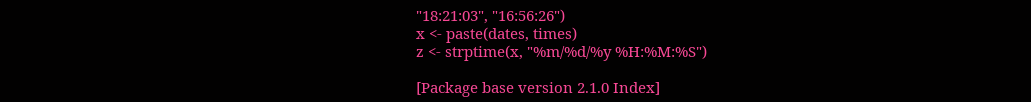"18:21:03", "16:56:26")
x <- paste(dates, times)
z <- strptime(x, "%m/%d/%y %H:%M:%S")

[Package base version 2.1.0 Index]